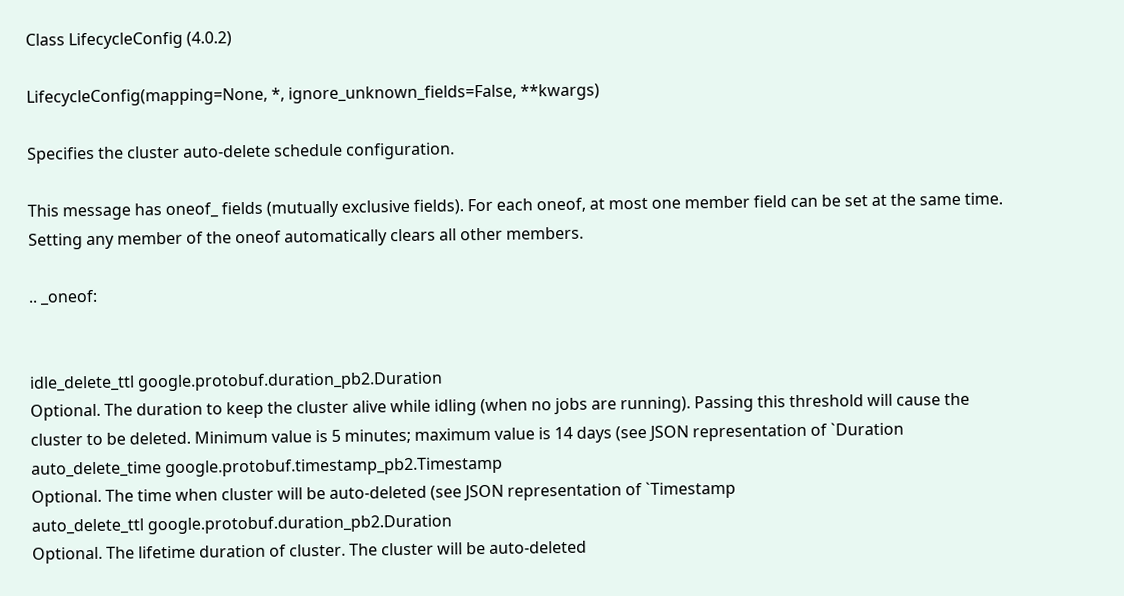Class LifecycleConfig (4.0.2)

LifecycleConfig(mapping=None, *, ignore_unknown_fields=False, **kwargs)

Specifies the cluster auto-delete schedule configuration.

This message has oneof_ fields (mutually exclusive fields). For each oneof, at most one member field can be set at the same time. Setting any member of the oneof automatically clears all other members.

.. _oneof:


idle_delete_ttl google.protobuf.duration_pb2.Duration
Optional. The duration to keep the cluster alive while idling (when no jobs are running). Passing this threshold will cause the cluster to be deleted. Minimum value is 5 minutes; maximum value is 14 days (see JSON representation of `Duration
auto_delete_time google.protobuf.timestamp_pb2.Timestamp
Optional. The time when cluster will be auto-deleted (see JSON representation of `Timestamp
auto_delete_ttl google.protobuf.duration_pb2.Duration
Optional. The lifetime duration of cluster. The cluster will be auto-deleted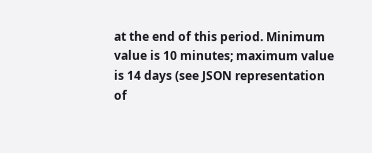at the end of this period. Minimum value is 10 minutes; maximum value is 14 days (see JSON representation of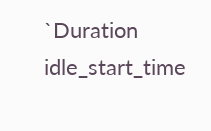`Duration
idle_start_time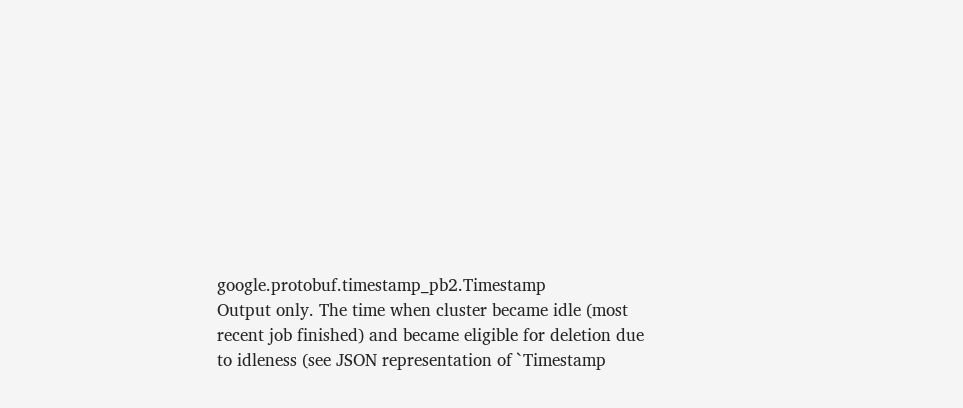google.protobuf.timestamp_pb2.Timestamp
Output only. The time when cluster became idle (most recent job finished) and became eligible for deletion due to idleness (see JSON representation of `Timestamp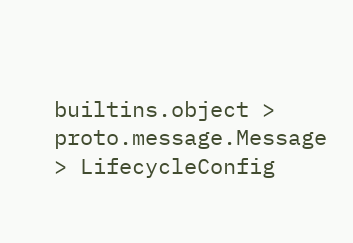builtins.object > proto.message.Message > LifecycleConfig